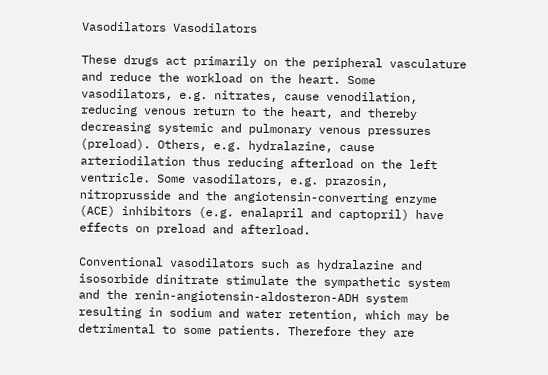Vasodilators Vasodilators

These drugs act primarily on the peripheral vasculature and reduce the workload on the heart. Some vasodilators, e.g. nitrates, cause venodilation, reducing venous return to the heart, and thereby decreasing systemic and pulmonary venous pressures (preload). Others, e.g. hydralazine, cause arteriodilation thus reducing afterload on the left ventricle. Some vasodilators, e.g. prazosin, nitroprusside and the angiotensin-converting enzyme (ACE) inhibitors (e.g. enalapril and captopril) have effects on preload and afterload.

Conventional vasodilators such as hydralazine and isosorbide dinitrate stimulate the sympathetic system and the renin-angiotensin-aldosteron-ADH system resulting in sodium and water retention, which may be detrimental to some patients. Therefore they are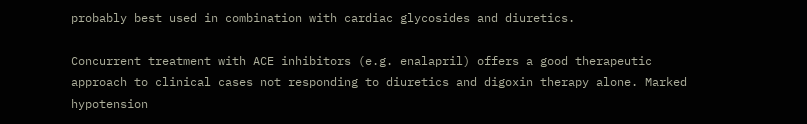probably best used in combination with cardiac glycosides and diuretics.

Concurrent treatment with ACE inhibitors (e.g. enalapril) offers a good therapeutic approach to clinical cases not responding to diuretics and digoxin therapy alone. Marked hypotension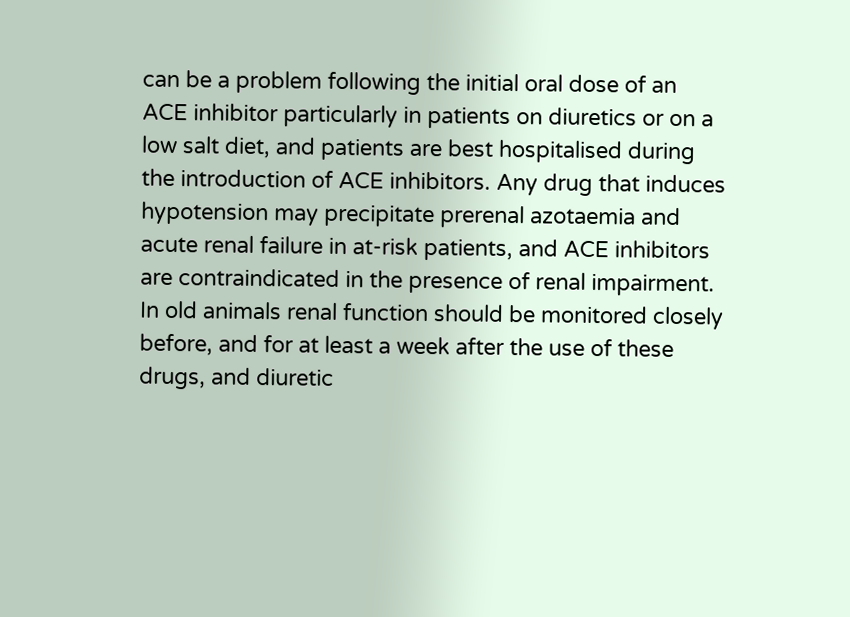can be a problem following the initial oral dose of an ACE inhibitor particularly in patients on diuretics or on a low salt diet, and patients are best hospitalised during the introduction of ACE inhibitors. Any drug that induces hypotension may precipitate prerenal azotaemia and acute renal failure in at-risk patients, and ACE inhibitors are contraindicated in the presence of renal impairment. In old animals renal function should be monitored closely before, and for at least a week after the use of these drugs, and diuretic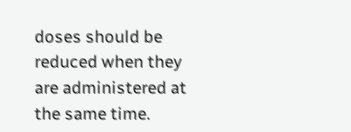doses should be reduced when they are administered at the same time.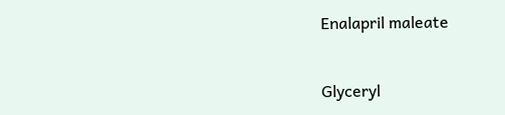Enalapril maleate


Glyceryl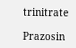trinitrate

Prazosin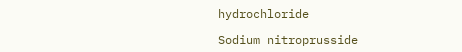hydrochloride

Sodium nitroprusside